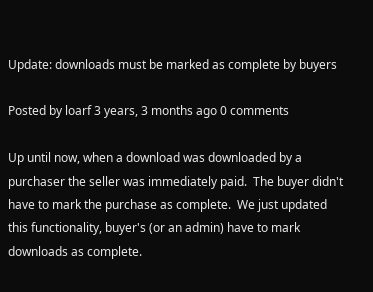Update: downloads must be marked as complete by buyers

Posted by loarf 3 years, 3 months ago 0 comments

Up until now, when a download was downloaded by a purchaser the seller was immediately paid.  The buyer didn't have to mark the purchase as complete.  We just updated this functionality, buyer's (or an admin) have to mark downloads as complete.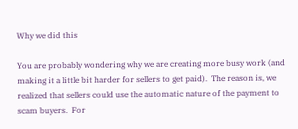Why we did this

You are probably wondering why we are creating more busy work (and making it a little bit harder for sellers to get paid).  The reason is, we realized that sellers could use the automatic nature of the payment to scam buyers.  For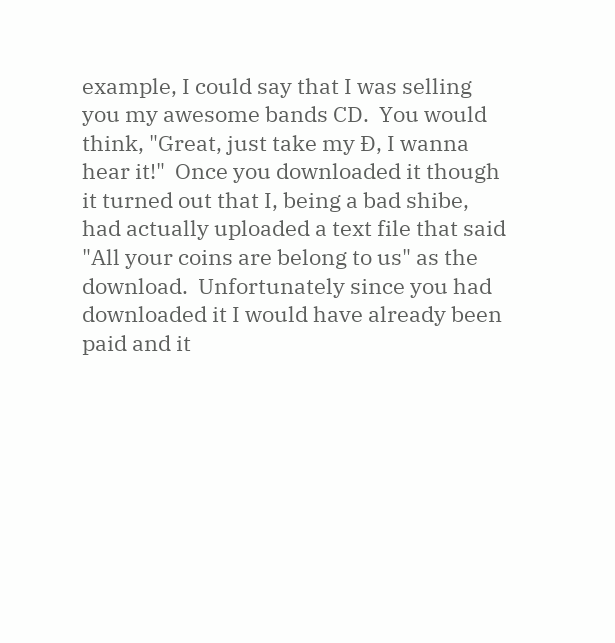example, I could say that I was selling you my awesome bands CD.  You would think, "Great, just take my Ð, I wanna hear it!"  Once you downloaded it though it turned out that I, being a bad shibe, had actually uploaded a text file that said "All your coins are belong to us" as the download.  Unfortunately since you had downloaded it I would have already been paid and it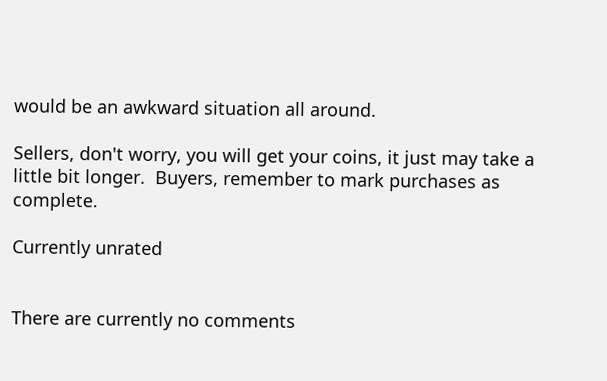would be an awkward situation all around.

Sellers, don't worry, you will get your coins, it just may take a little bit longer.  Buyers, remember to mark purchases as complete.

Currently unrated


There are currently no comments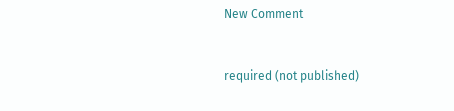New Comment


required (not published)